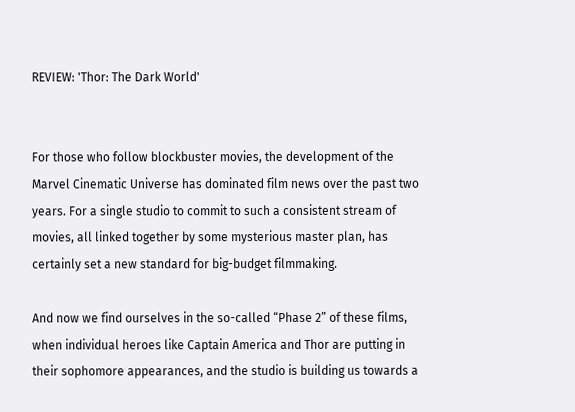REVIEW: 'Thor: The Dark World'


For those who follow blockbuster movies, the development of the Marvel Cinematic Universe has dominated film news over the past two years. For a single studio to commit to such a consistent stream of movies, all linked together by some mysterious master plan, has certainly set a new standard for big-budget filmmaking.

And now we find ourselves in the so-called “Phase 2” of these films, when individual heroes like Captain America and Thor are putting in their sophomore appearances, and the studio is building us towards a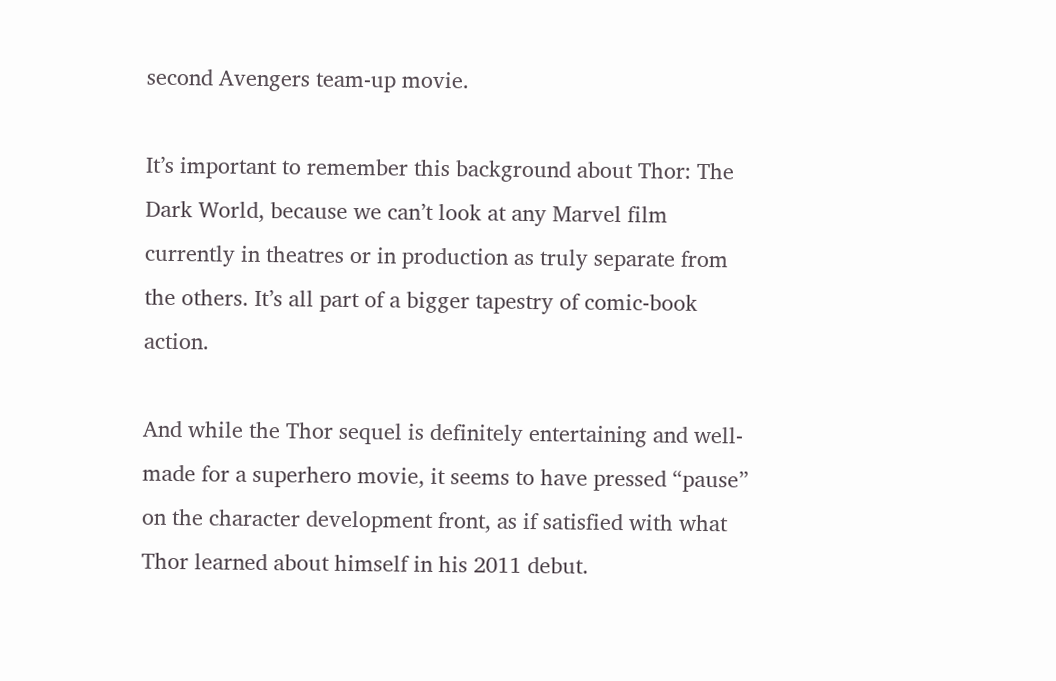second Avengers team-up movie.

It’s important to remember this background about Thor: The Dark World, because we can’t look at any Marvel film currently in theatres or in production as truly separate from the others. It’s all part of a bigger tapestry of comic-book action.

And while the Thor sequel is definitely entertaining and well-made for a superhero movie, it seems to have pressed “pause” on the character development front, as if satisfied with what Thor learned about himself in his 2011 debut.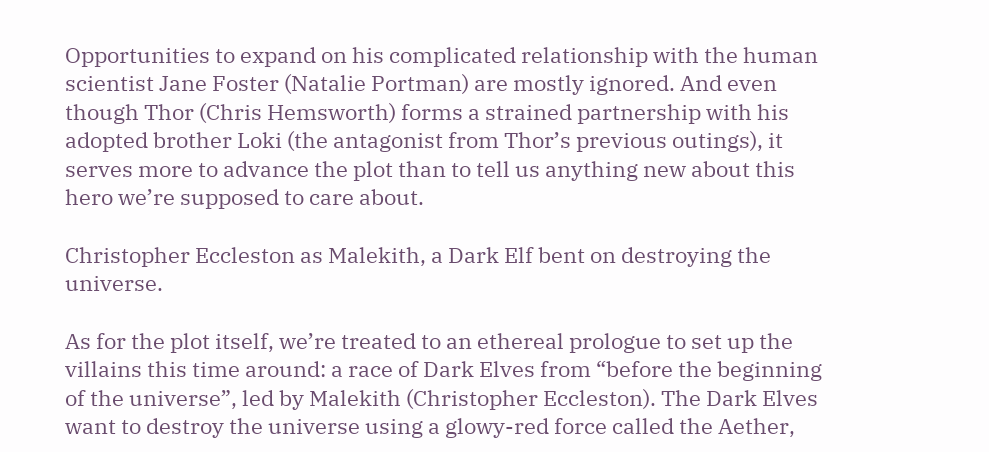Opportunities to expand on his complicated relationship with the human scientist Jane Foster (Natalie Portman) are mostly ignored. And even though Thor (Chris Hemsworth) forms a strained partnership with his adopted brother Loki (the antagonist from Thor’s previous outings), it serves more to advance the plot than to tell us anything new about this hero we’re supposed to care about.

Christopher Eccleston as Malekith, a Dark Elf bent on destroying the universe.

As for the plot itself, we’re treated to an ethereal prologue to set up the villains this time around: a race of Dark Elves from “before the beginning of the universe”, led by Malekith (Christopher Eccleston). The Dark Elves want to destroy the universe using a glowy-red force called the Aether,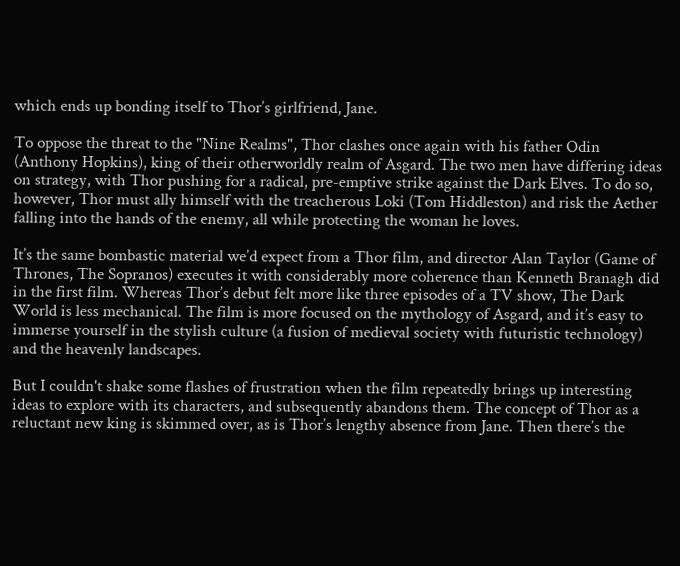which ends up bonding itself to Thor’s girlfriend, Jane.

To oppose the threat to the "Nine Realms", Thor clashes once again with his father Odin (Anthony Hopkins), king of their otherworldly realm of Asgard. The two men have differing ideas on strategy, with Thor pushing for a radical, pre-emptive strike against the Dark Elves. To do so, however, Thor must ally himself with the treacherous Loki (Tom Hiddleston) and risk the Aether falling into the hands of the enemy, all while protecting the woman he loves.

It’s the same bombastic material we’d expect from a Thor film, and director Alan Taylor (Game of Thrones, The Sopranos) executes it with considerably more coherence than Kenneth Branagh did in the first film. Whereas Thor’s debut felt more like three episodes of a TV show, The Dark World is less mechanical. The film is more focused on the mythology of Asgard, and it’s easy to immerse yourself in the stylish culture (a fusion of medieval society with futuristic technology) and the heavenly landscapes.

But I couldn't shake some flashes of frustration when the film repeatedly brings up interesting ideas to explore with its characters, and subsequently abandons them. The concept of Thor as a reluctant new king is skimmed over, as is Thor’s lengthy absence from Jane. Then there’s the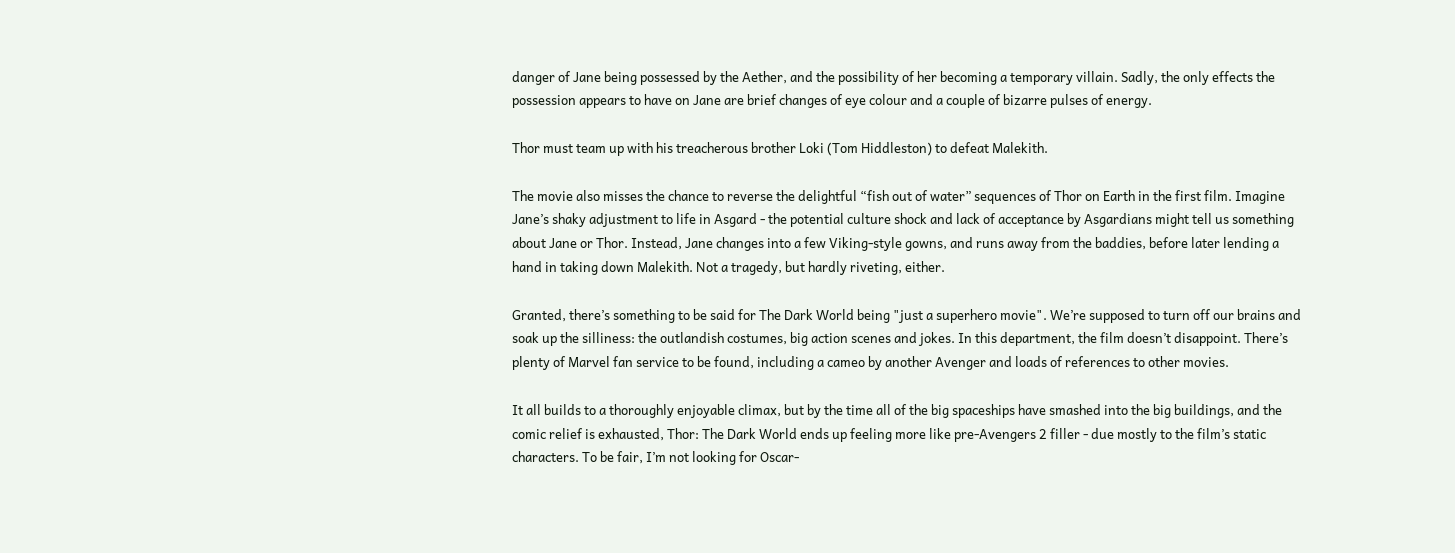danger of Jane being possessed by the Aether, and the possibility of her becoming a temporary villain. Sadly, the only effects the possession appears to have on Jane are brief changes of eye colour and a couple of bizarre pulses of energy.

Thor must team up with his treacherous brother Loki (Tom Hiddleston) to defeat Malekith.

The movie also misses the chance to reverse the delightful “fish out of water” sequences of Thor on Earth in the first film. Imagine Jane’s shaky adjustment to life in Asgard - the potential culture shock and lack of acceptance by Asgardians might tell us something about Jane or Thor. Instead, Jane changes into a few Viking-style gowns, and runs away from the baddies, before later lending a hand in taking down Malekith. Not a tragedy, but hardly riveting, either.

Granted, there’s something to be said for The Dark World being "just a superhero movie". We’re supposed to turn off our brains and soak up the silliness: the outlandish costumes, big action scenes and jokes. In this department, the film doesn’t disappoint. There’s plenty of Marvel fan service to be found, including a cameo by another Avenger and loads of references to other movies.

It all builds to a thoroughly enjoyable climax, but by the time all of the big spaceships have smashed into the big buildings, and the comic relief is exhausted, Thor: The Dark World ends up feeling more like pre-Avengers 2 filler - due mostly to the film’s static characters. To be fair, I’m not looking for Oscar-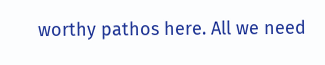worthy pathos here. All we need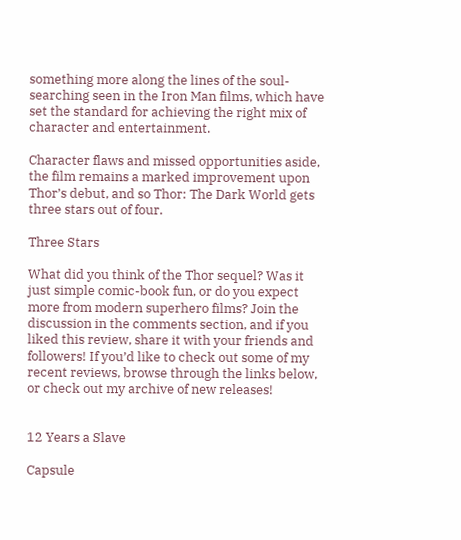something more along the lines of the soul-searching seen in the Iron Man films, which have set the standard for achieving the right mix of character and entertainment.

Character flaws and missed opportunities aside, the film remains a marked improvement upon Thor’s debut, and so Thor: The Dark World gets three stars out of four.

Three Stars

What did you think of the Thor sequel? Was it just simple comic-book fun, or do you expect more from modern superhero films? Join the discussion in the comments section, and if you liked this review, share it with your friends and followers! If you’d like to check out some of my recent reviews, browse through the links below, or check out my archive of new releases!


12 Years a Slave

Capsule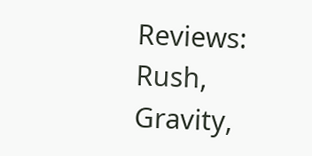Reviews: Rush, Gravity,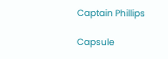Captain Phillips

Capsule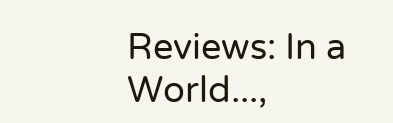Reviews: In a World...,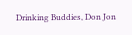Drinking Buddies, Don Jon